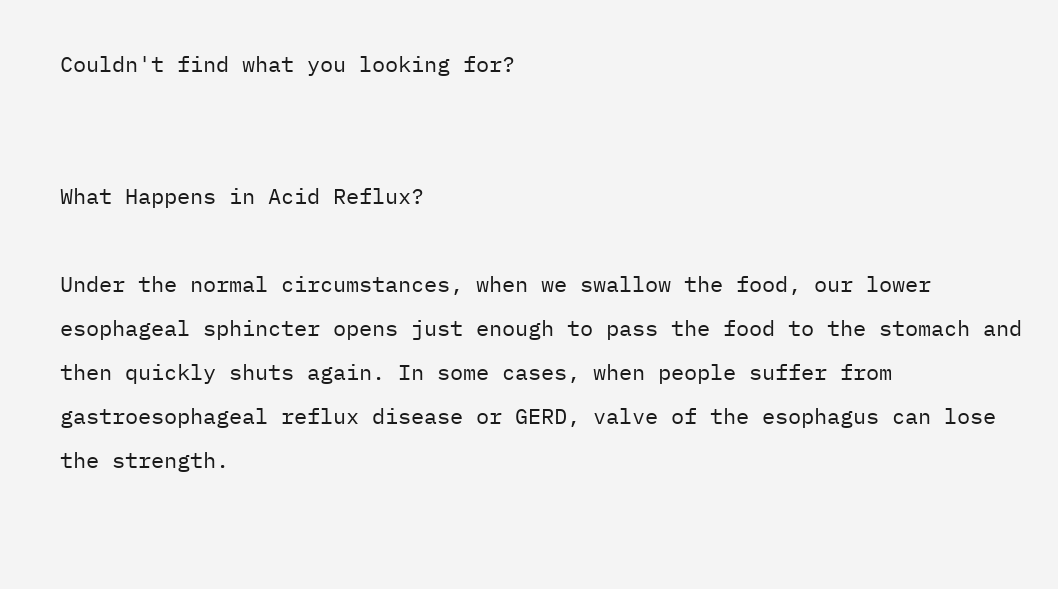Couldn't find what you looking for?


What Happens in Acid Reflux?

Under the normal circumstances, when we swallow the food, our lower esophageal sphincter opens just enough to pass the food to the stomach and then quickly shuts again. In some cases, when people suffer from gastroesophageal reflux disease or GERD, valve of the esophagus can lose the strength.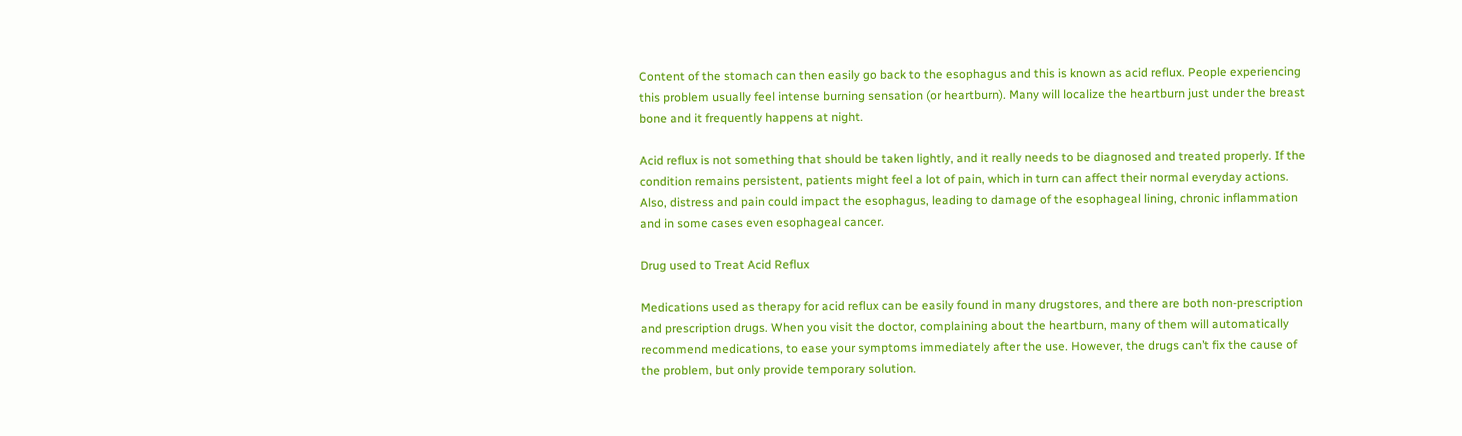Content of the stomach can then easily go back to the esophagus and this is known as acid reflux. People experiencing this problem usually feel intense burning sensation (or heartburn). Many will localize the heartburn just under the breast bone and it frequently happens at night.

Acid reflux is not something that should be taken lightly, and it really needs to be diagnosed and treated properly. If the condition remains persistent, patients might feel a lot of pain, which in turn can affect their normal everyday actions. Also, distress and pain could impact the esophagus, leading to damage of the esophageal lining, chronic inflammation and in some cases even esophageal cancer.

Drug used to Treat Acid Reflux

Medications used as therapy for acid reflux can be easily found in many drugstores, and there are both non-prescription and prescription drugs. When you visit the doctor, complaining about the heartburn, many of them will automatically recommend medications, to ease your symptoms immediately after the use. However, the drugs can’t fix the cause of the problem, but only provide temporary solution.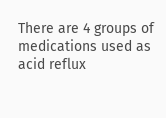There are 4 groups of medications used as acid reflux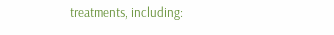treatments, including: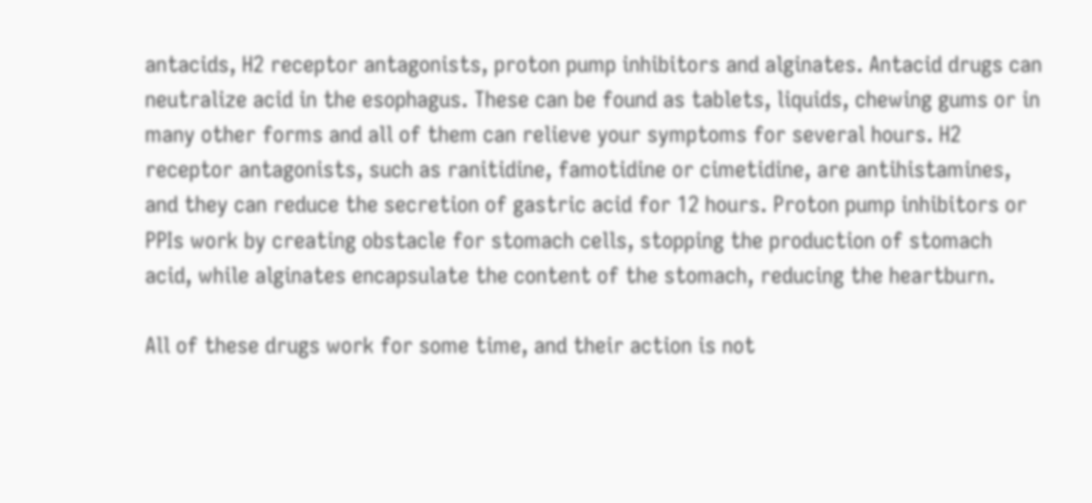antacids, H2 receptor antagonists, proton pump inhibitors and alginates. Antacid drugs can neutralize acid in the esophagus. These can be found as tablets, liquids, chewing gums or in many other forms and all of them can relieve your symptoms for several hours. H2 receptor antagonists, such as ranitidine, famotidine or cimetidine, are antihistamines, and they can reduce the secretion of gastric acid for 12 hours. Proton pump inhibitors or PPIs work by creating obstacle for stomach cells, stopping the production of stomach acid, while alginates encapsulate the content of the stomach, reducing the heartburn.

All of these drugs work for some time, and their action is not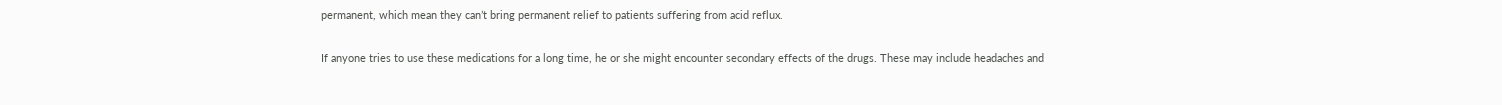permanent, which mean they can’t bring permanent relief to patients suffering from acid reflux.

If anyone tries to use these medications for a long time, he or she might encounter secondary effects of the drugs. These may include headaches and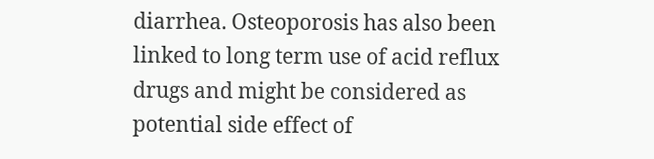diarrhea. Osteoporosis has also been linked to long term use of acid reflux drugs and might be considered as potential side effect of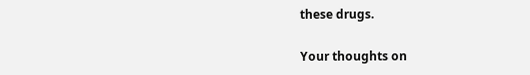these drugs.

Your thoughts on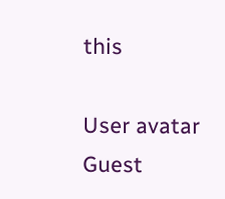this

User avatar Guest